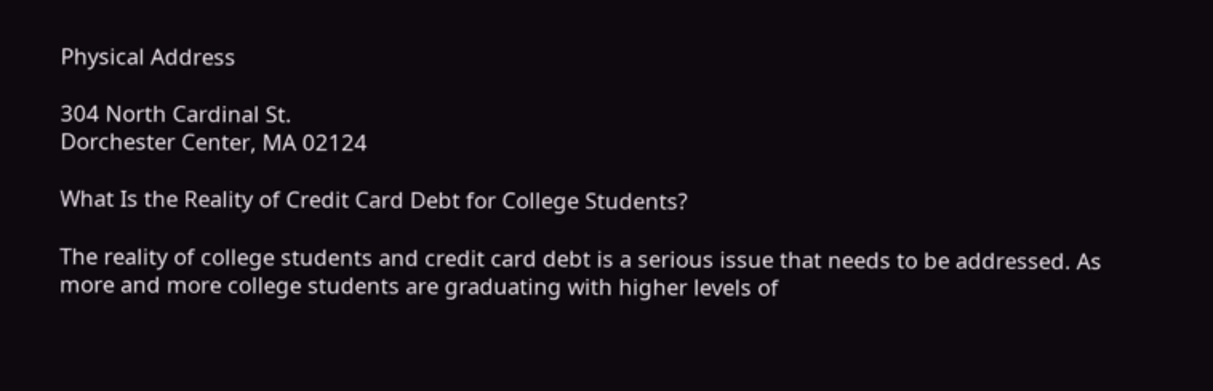Physical Address

304 North Cardinal St.
Dorchester Center, MA 02124

What Is the Reality of Credit Card Debt for College Students?

The reality of college students and credit card debt is a serious issue that needs to be addressed. As more and more college students are graduating with higher levels of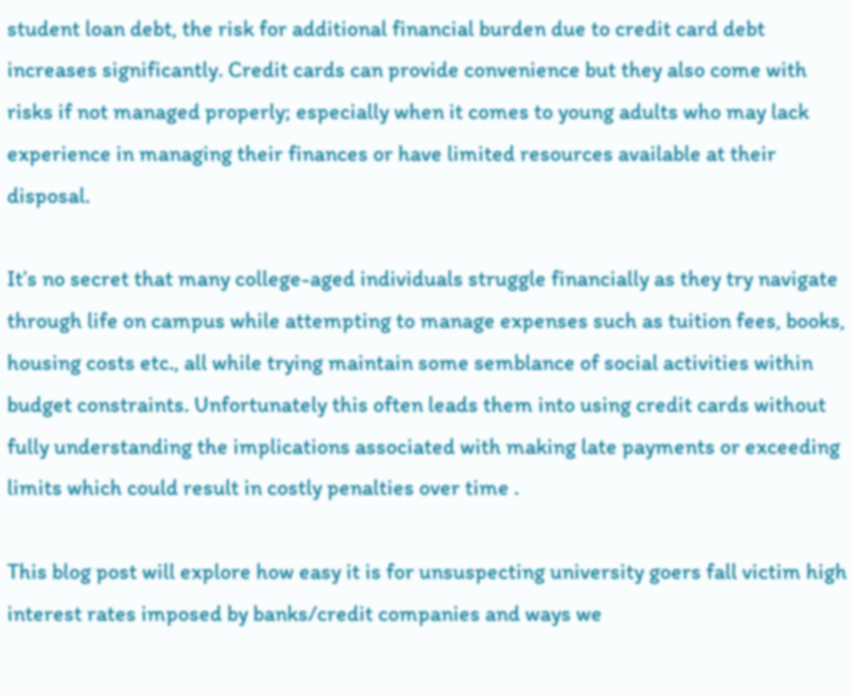student loan debt, the risk for additional financial burden due to credit card debt increases significantly. Credit cards can provide convenience but they also come with risks if not managed properly; especially when it comes to young adults who may lack experience in managing their finances or have limited resources available at their disposal.

It’s no secret that many college-aged individuals struggle financially as they try navigate through life on campus while attempting to manage expenses such as tuition fees, books, housing costs etc., all while trying maintain some semblance of social activities within budget constraints. Unfortunately this often leads them into using credit cards without fully understanding the implications associated with making late payments or exceeding limits which could result in costly penalties over time .

This blog post will explore how easy it is for unsuspecting university goers fall victim high interest rates imposed by banks/credit companies and ways we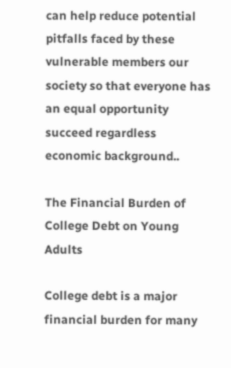can help reduce potential pitfalls faced by these vulnerable members our society so that everyone has an equal opportunity succeed regardless economic background..

The Financial Burden of College Debt on Young Adults

College debt is a major financial burden for many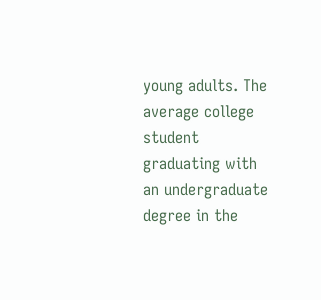young adults. The average college student graduating with an undergraduate degree in the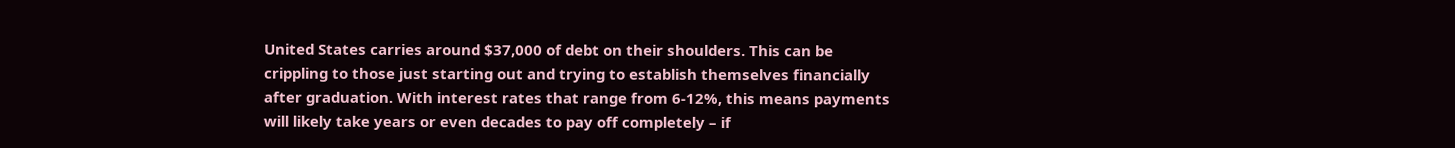United States carries around $37,000 of debt on their shoulders. This can be crippling to those just starting out and trying to establish themselves financially after graduation. With interest rates that range from 6-12%, this means payments will likely take years or even decades to pay off completely – if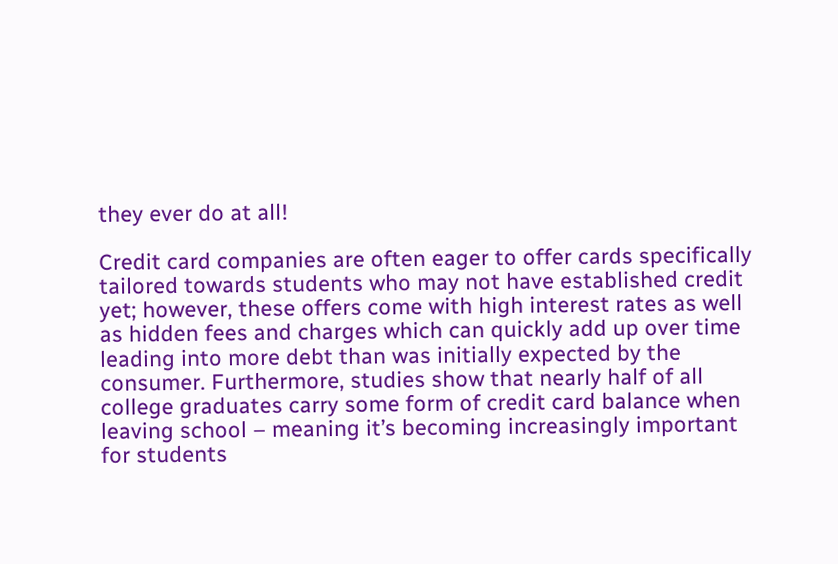they ever do at all!

Credit card companies are often eager to offer cards specifically tailored towards students who may not have established credit yet; however, these offers come with high interest rates as well as hidden fees and charges which can quickly add up over time leading into more debt than was initially expected by the consumer. Furthermore, studies show that nearly half of all college graduates carry some form of credit card balance when leaving school – meaning it’s becoming increasingly important for students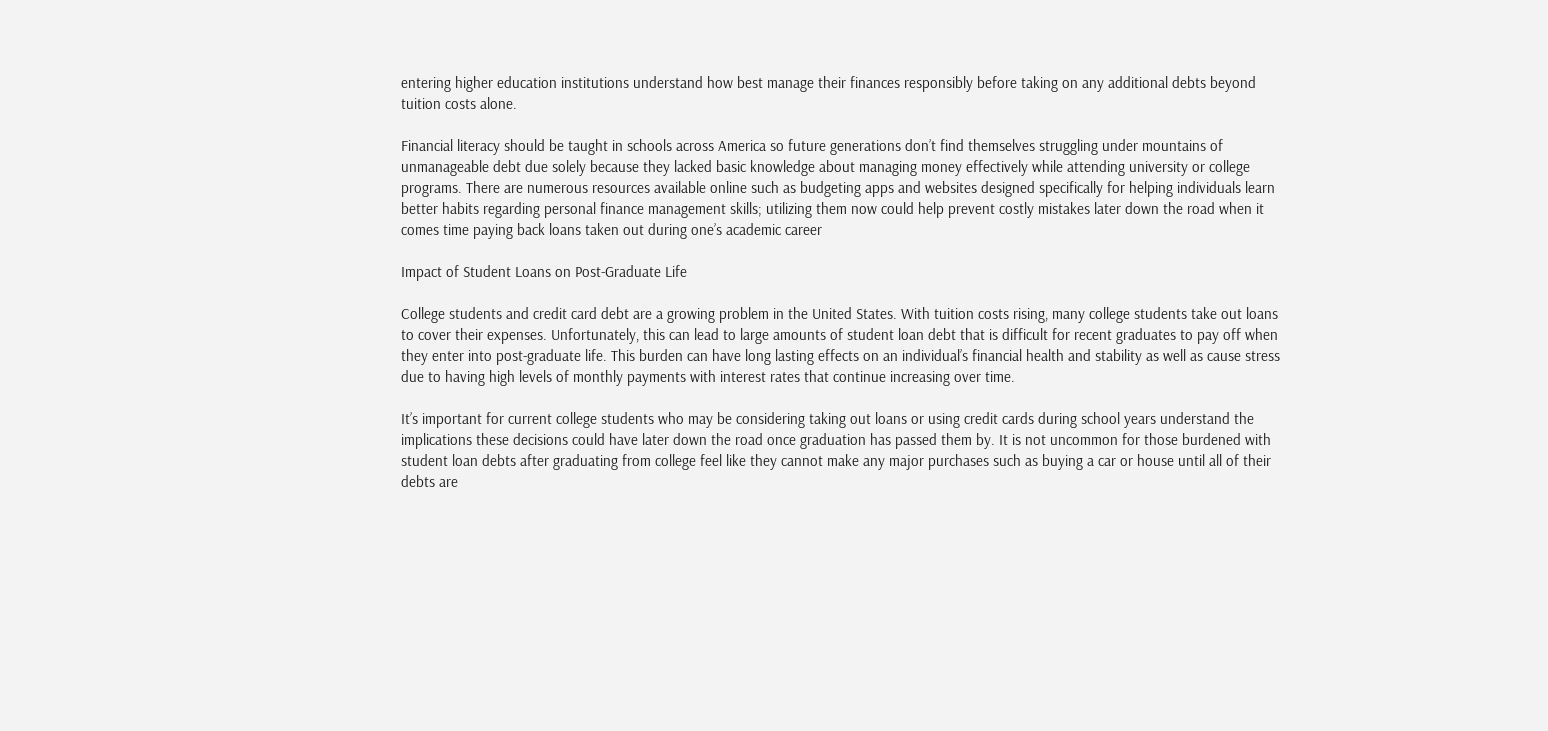entering higher education institutions understand how best manage their finances responsibly before taking on any additional debts beyond tuition costs alone.

Financial literacy should be taught in schools across America so future generations don’t find themselves struggling under mountains of unmanageable debt due solely because they lacked basic knowledge about managing money effectively while attending university or college programs. There are numerous resources available online such as budgeting apps and websites designed specifically for helping individuals learn better habits regarding personal finance management skills; utilizing them now could help prevent costly mistakes later down the road when it comes time paying back loans taken out during one’s academic career

Impact of Student Loans on Post-Graduate Life

College students and credit card debt are a growing problem in the United States. With tuition costs rising, many college students take out loans to cover their expenses. Unfortunately, this can lead to large amounts of student loan debt that is difficult for recent graduates to pay off when they enter into post-graduate life. This burden can have long lasting effects on an individual’s financial health and stability as well as cause stress due to having high levels of monthly payments with interest rates that continue increasing over time.

It’s important for current college students who may be considering taking out loans or using credit cards during school years understand the implications these decisions could have later down the road once graduation has passed them by. It is not uncommon for those burdened with student loan debts after graduating from college feel like they cannot make any major purchases such as buying a car or house until all of their debts are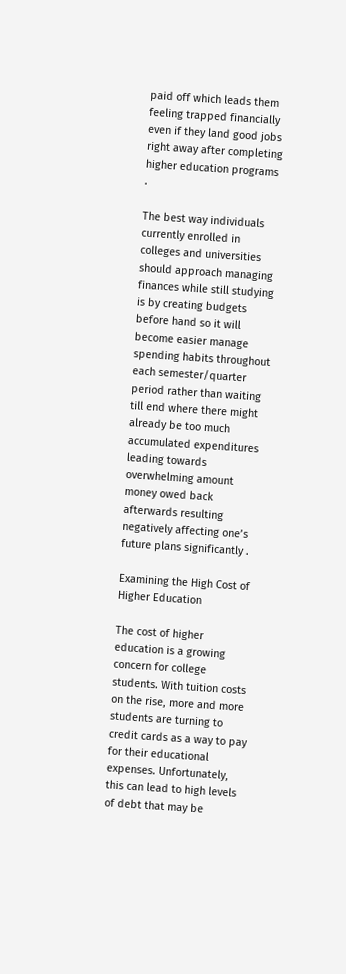paid off which leads them feeling trapped financially even if they land good jobs right away after completing higher education programs .

The best way individuals currently enrolled in colleges and universities should approach managing finances while still studying is by creating budgets before hand so it will become easier manage spending habits throughout each semester/quarter period rather than waiting till end where there might already be too much accumulated expenditures leading towards overwhelming amount money owed back afterwards resulting negatively affecting one’s future plans significantly .

Examining the High Cost of Higher Education

The cost of higher education is a growing concern for college students. With tuition costs on the rise, more and more students are turning to credit cards as a way to pay for their educational expenses. Unfortunately, this can lead to high levels of debt that may be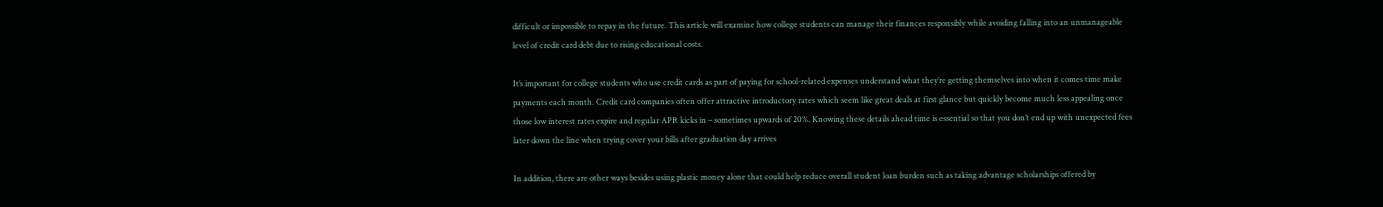difficult or impossible to repay in the future. This article will examine how college students can manage their finances responsibly while avoiding falling into an unmanageable level of credit card debt due to rising educational costs.

It’s important for college students who use credit cards as part of paying for school-related expenses understand what they’re getting themselves into when it comes time make payments each month. Credit card companies often offer attractive introductory rates which seem like great deals at first glance but quickly become much less appealing once those low interest rates expire and regular APR kicks in – sometimes upwards of 20%. Knowing these details ahead time is essential so that you don’t end up with unexpected fees later down the line when trying cover your bills after graduation day arrives

In addition, there are other ways besides using plastic money alone that could help reduce overall student loan burden such as taking advantage scholarships offered by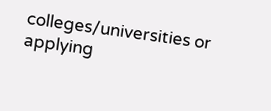colleges/universities or applying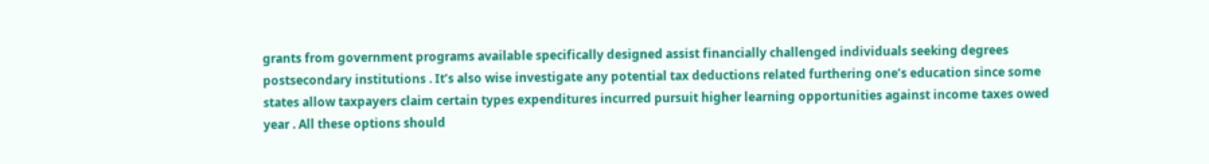grants from government programs available specifically designed assist financially challenged individuals seeking degrees postsecondary institutions . It’s also wise investigate any potential tax deductions related furthering one’s education since some states allow taxpayers claim certain types expenditures incurred pursuit higher learning opportunities against income taxes owed year . All these options should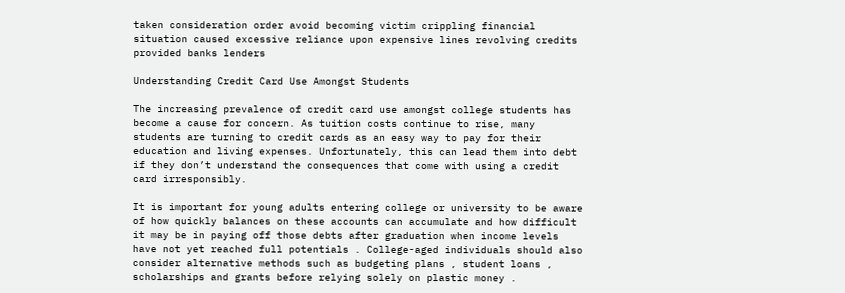taken consideration order avoid becoming victim crippling financial situation caused excessive reliance upon expensive lines revolving credits provided banks lenders

Understanding Credit Card Use Amongst Students

The increasing prevalence of credit card use amongst college students has become a cause for concern. As tuition costs continue to rise, many students are turning to credit cards as an easy way to pay for their education and living expenses. Unfortunately, this can lead them into debt if they don’t understand the consequences that come with using a credit card irresponsibly.

It is important for young adults entering college or university to be aware of how quickly balances on these accounts can accumulate and how difficult it may be in paying off those debts after graduation when income levels have not yet reached full potentials . College-aged individuals should also consider alternative methods such as budgeting plans , student loans , scholarships and grants before relying solely on plastic money .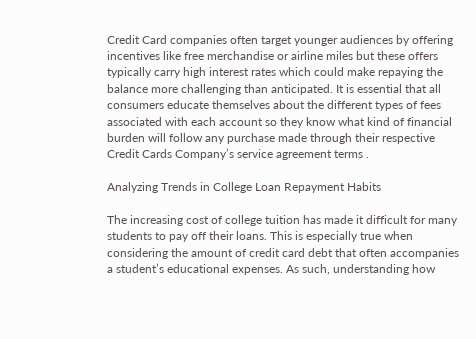Credit Card companies often target younger audiences by offering incentives like free merchandise or airline miles but these offers typically carry high interest rates which could make repaying the balance more challenging than anticipated. It is essential that all consumers educate themselves about the different types of fees associated with each account so they know what kind of financial burden will follow any purchase made through their respective Credit Cards Company’s service agreement terms .

Analyzing Trends in College Loan Repayment Habits

The increasing cost of college tuition has made it difficult for many students to pay off their loans. This is especially true when considering the amount of credit card debt that often accompanies a student’s educational expenses. As such, understanding how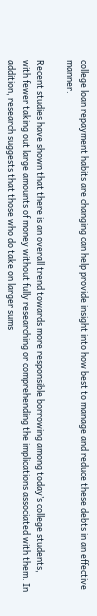college loan repayment habits are changing can help provide insight into how best to manage and reduce these debts in an effective manner.

Recent studies have shown that there is an overall trend towards more responsible borrowing among today’s college students, with fewer taking out large amounts of money without fully researching or comprehending the implications associated with them. In addition, research suggests that those who do take on larger sums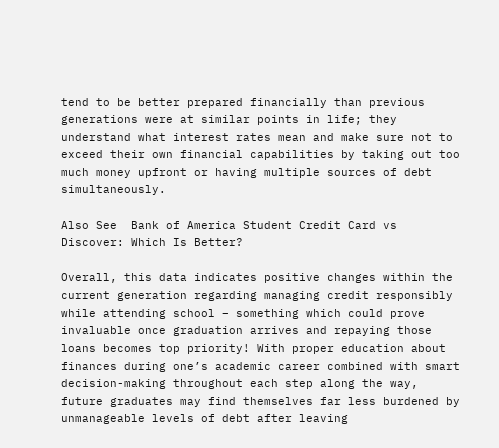tend to be better prepared financially than previous generations were at similar points in life; they understand what interest rates mean and make sure not to exceed their own financial capabilities by taking out too much money upfront or having multiple sources of debt simultaneously.

Also See  Bank of America Student Credit Card vs Discover: Which Is Better?

Overall, this data indicates positive changes within the current generation regarding managing credit responsibly while attending school – something which could prove invaluable once graduation arrives and repaying those loans becomes top priority! With proper education about finances during one’s academic career combined with smart decision-making throughout each step along the way, future graduates may find themselves far less burdened by unmanageable levels of debt after leaving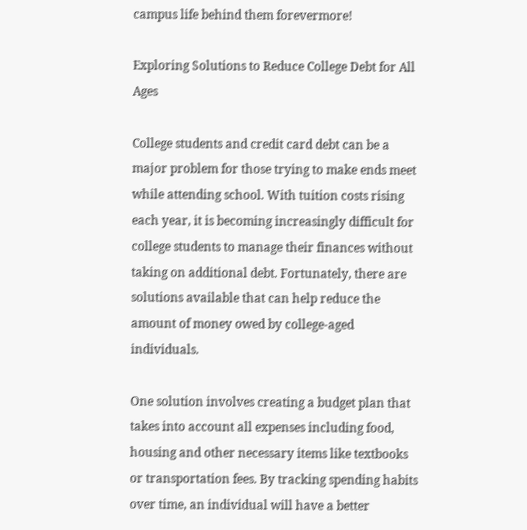campus life behind them forevermore!

Exploring Solutions to Reduce College Debt for All Ages

College students and credit card debt can be a major problem for those trying to make ends meet while attending school. With tuition costs rising each year, it is becoming increasingly difficult for college students to manage their finances without taking on additional debt. Fortunately, there are solutions available that can help reduce the amount of money owed by college-aged individuals.

One solution involves creating a budget plan that takes into account all expenses including food, housing and other necessary items like textbooks or transportation fees. By tracking spending habits over time, an individual will have a better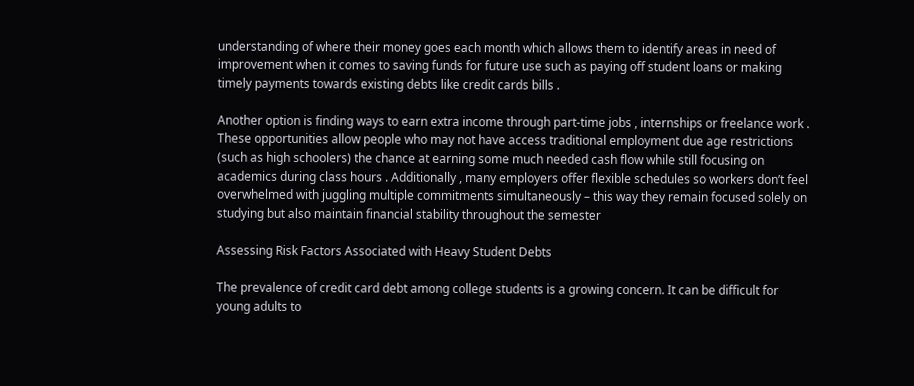understanding of where their money goes each month which allows them to identify areas in need of improvement when it comes to saving funds for future use such as paying off student loans or making timely payments towards existing debts like credit cards bills .

Another option is finding ways to earn extra income through part-time jobs , internships or freelance work . These opportunities allow people who may not have access traditional employment due age restrictions (such as high schoolers) the chance at earning some much needed cash flow while still focusing on academics during class hours . Additionally , many employers offer flexible schedules so workers don’t feel overwhelmed with juggling multiple commitments simultaneously – this way they remain focused solely on studying but also maintain financial stability throughout the semester

Assessing Risk Factors Associated with Heavy Student Debts

The prevalence of credit card debt among college students is a growing concern. It can be difficult for young adults to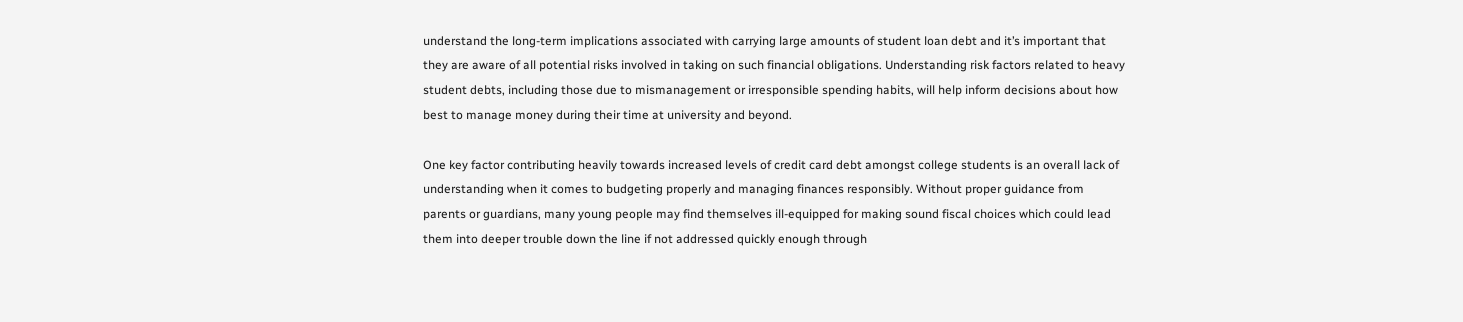understand the long-term implications associated with carrying large amounts of student loan debt and it’s important that they are aware of all potential risks involved in taking on such financial obligations. Understanding risk factors related to heavy student debts, including those due to mismanagement or irresponsible spending habits, will help inform decisions about how best to manage money during their time at university and beyond.

One key factor contributing heavily towards increased levels of credit card debt amongst college students is an overall lack of understanding when it comes to budgeting properly and managing finances responsibly. Without proper guidance from parents or guardians, many young people may find themselves ill-equipped for making sound fiscal choices which could lead them into deeper trouble down the line if not addressed quickly enough through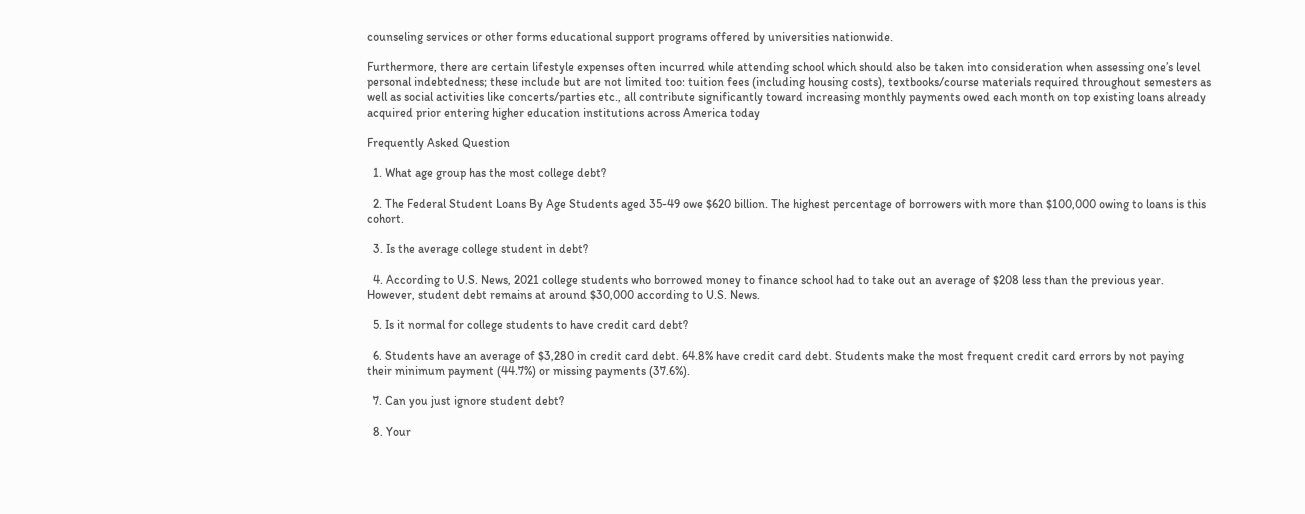counseling services or other forms educational support programs offered by universities nationwide.

Furthermore, there are certain lifestyle expenses often incurred while attending school which should also be taken into consideration when assessing one’s level personal indebtedness; these include but are not limited too: tuition fees (including housing costs), textbooks/course materials required throughout semesters as well as social activities like concerts/parties etc., all contribute significantly toward increasing monthly payments owed each month on top existing loans already acquired prior entering higher education institutions across America today

Frequently Asked Question

  1. What age group has the most college debt?

  2. The Federal Student Loans By Age Students aged 35-49 owe $620 billion. The highest percentage of borrowers with more than $100,000 owing to loans is this cohort.

  3. Is the average college student in debt?

  4. According to U.S. News, 2021 college students who borrowed money to finance school had to take out an average of $208 less than the previous year. However, student debt remains at around $30,000 according to U.S. News.

  5. Is it normal for college students to have credit card debt?

  6. Students have an average of $3,280 in credit card debt. 64.8% have credit card debt. Students make the most frequent credit card errors by not paying their minimum payment (44.7%) or missing payments (37.6%).

  7. Can you just ignore student debt?

  8. Your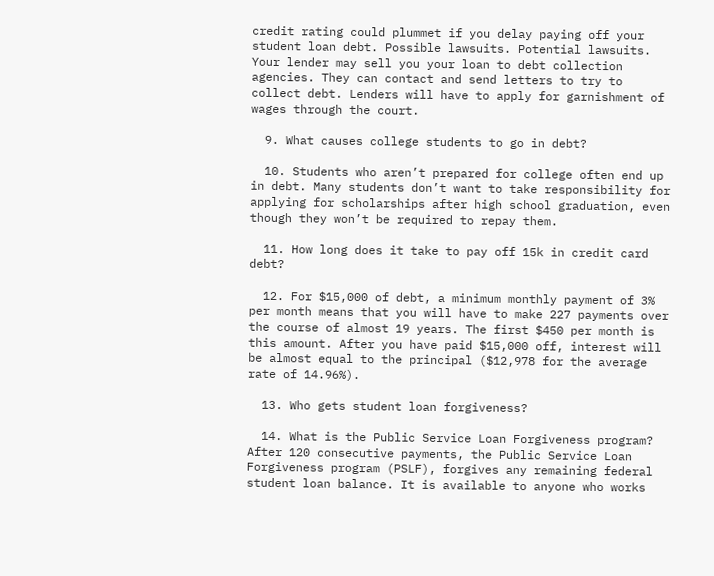credit rating could plummet if you delay paying off your student loan debt. Possible lawsuits. Potential lawsuits. Your lender may sell you your loan to debt collection agencies. They can contact and send letters to try to collect debt. Lenders will have to apply for garnishment of wages through the court.

  9. What causes college students to go in debt?

  10. Students who aren’t prepared for college often end up in debt. Many students don’t want to take responsibility for applying for scholarships after high school graduation, even though they won’t be required to repay them.

  11. How long does it take to pay off 15k in credit card debt?

  12. For $15,000 of debt, a minimum monthly payment of 3% per month means that you will have to make 227 payments over the course of almost 19 years. The first $450 per month is this amount. After you have paid $15,000 off, interest will be almost equal to the principal ($12,978 for the average rate of 14.96%).

  13. Who gets student loan forgiveness?

  14. What is the Public Service Loan Forgiveness program? After 120 consecutive payments, the Public Service Loan Forgiveness program (PSLF), forgives any remaining federal student loan balance. It is available to anyone who works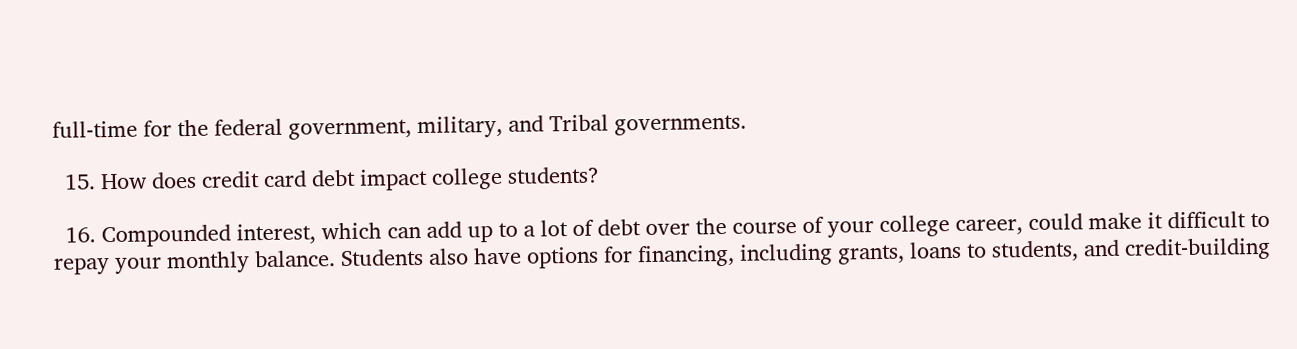full-time for the federal government, military, and Tribal governments.

  15. How does credit card debt impact college students?

  16. Compounded interest, which can add up to a lot of debt over the course of your college career, could make it difficult to repay your monthly balance. Students also have options for financing, including grants, loans to students, and credit-building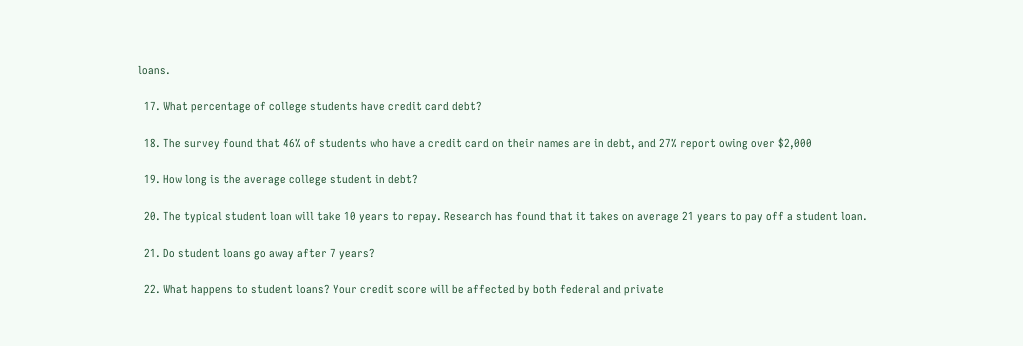loans.

  17. What percentage of college students have credit card debt?

  18. The survey found that 46% of students who have a credit card on their names are in debt, and 27% report owing over $2,000

  19. How long is the average college student in debt?

  20. The typical student loan will take 10 years to repay. Research has found that it takes on average 21 years to pay off a student loan.

  21. Do student loans go away after 7 years?

  22. What happens to student loans? Your credit score will be affected by both federal and private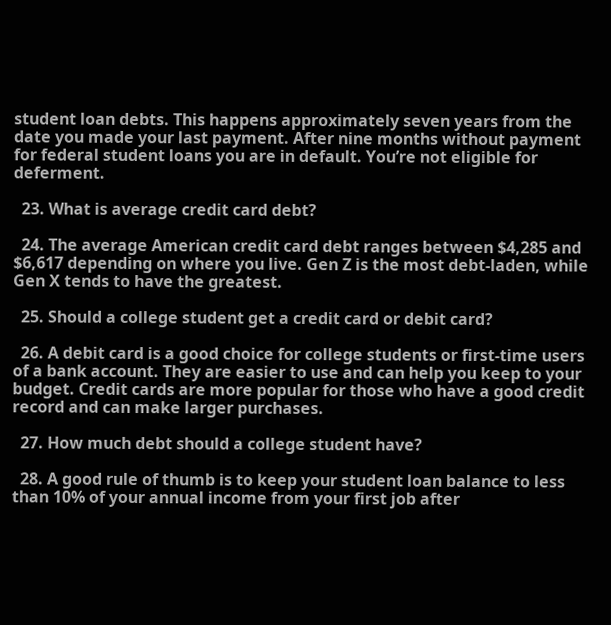student loan debts. This happens approximately seven years from the date you made your last payment. After nine months without payment for federal student loans you are in default. You’re not eligible for deferment.

  23. What is average credit card debt?

  24. The average American credit card debt ranges between $4,285 and $6,617 depending on where you live. Gen Z is the most debt-laden, while Gen X tends to have the greatest.

  25. Should a college student get a credit card or debit card?

  26. A debit card is a good choice for college students or first-time users of a bank account. They are easier to use and can help you keep to your budget. Credit cards are more popular for those who have a good credit record and can make larger purchases.

  27. How much debt should a college student have?

  28. A good rule of thumb is to keep your student loan balance to less than 10% of your annual income from your first job after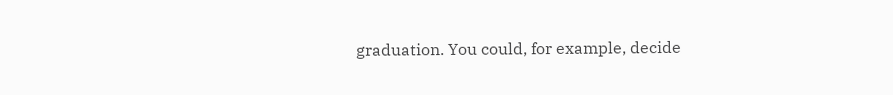graduation. You could, for example, decide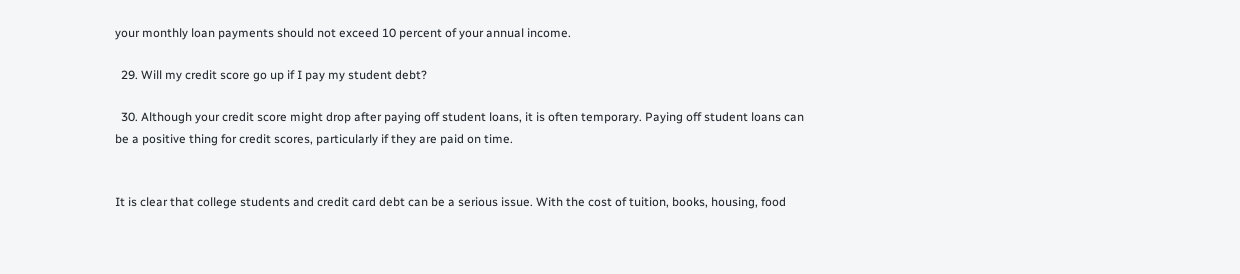your monthly loan payments should not exceed 10 percent of your annual income.

  29. Will my credit score go up if I pay my student debt?

  30. Although your credit score might drop after paying off student loans, it is often temporary. Paying off student loans can be a positive thing for credit scores, particularly if they are paid on time.


It is clear that college students and credit card debt can be a serious issue. With the cost of tuition, books, housing, food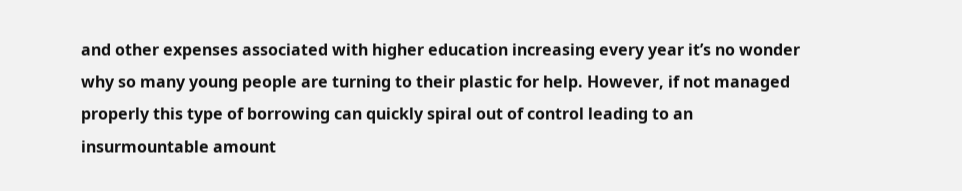and other expenses associated with higher education increasing every year it’s no wonder why so many young people are turning to their plastic for help. However, if not managed properly this type of borrowing can quickly spiral out of control leading to an insurmountable amount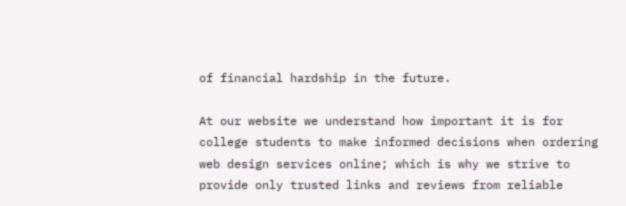of financial hardship in the future.

At our website we understand how important it is for college students to make informed decisions when ordering web design services online; which is why we strive to provide only trusted links and reviews from reliable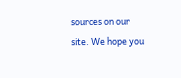sources on our site. We hope you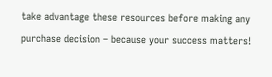take advantage these resources before making any purchase decision – because your success matters!